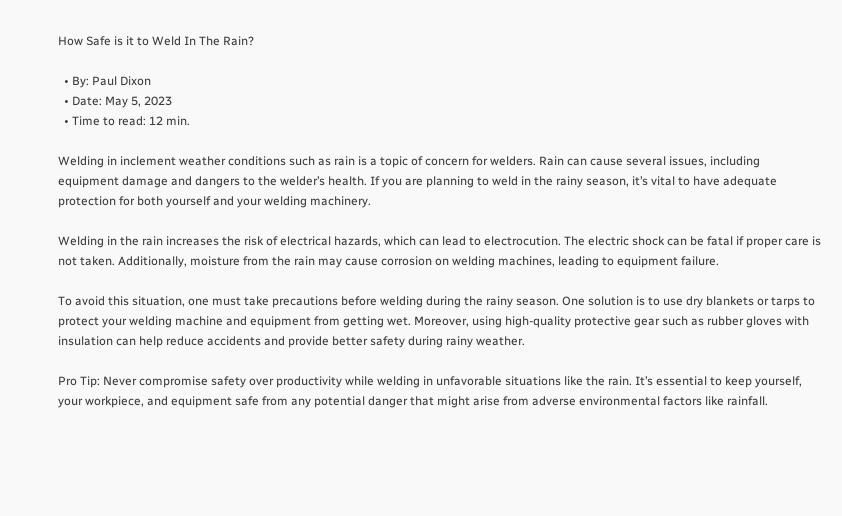How Safe is it to Weld In The Rain?

  • By: Paul Dixon
  • Date: May 5, 2023
  • Time to read: 12 min.

Welding in inclement weather conditions such as rain is a topic of concern for welders. Rain can cause several issues, including equipment damage and dangers to the welder’s health. If you are planning to weld in the rainy season, it’s vital to have adequate protection for both yourself and your welding machinery.

Welding in the rain increases the risk of electrical hazards, which can lead to electrocution. The electric shock can be fatal if proper care is not taken. Additionally, moisture from the rain may cause corrosion on welding machines, leading to equipment failure.

To avoid this situation, one must take precautions before welding during the rainy season. One solution is to use dry blankets or tarps to protect your welding machine and equipment from getting wet. Moreover, using high-quality protective gear such as rubber gloves with insulation can help reduce accidents and provide better safety during rainy weather.

Pro Tip: Never compromise safety over productivity while welding in unfavorable situations like the rain. It’s essential to keep yourself, your workpiece, and equipment safe from any potential danger that might arise from adverse environmental factors like rainfall.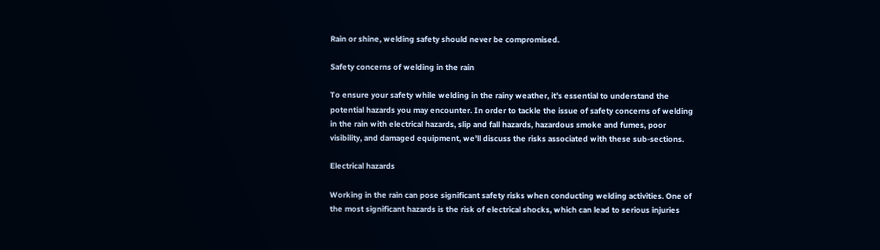Rain or shine, welding safety should never be compromised.

Safety concerns of welding in the rain

To ensure your safety while welding in the rainy weather, it’s essential to understand the potential hazards you may encounter. In order to tackle the issue of safety concerns of welding in the rain with electrical hazards, slip and fall hazards, hazardous smoke and fumes, poor visibility, and damaged equipment, we’ll discuss the risks associated with these sub-sections.

Electrical hazards

Working in the rain can pose significant safety risks when conducting welding activities. One of the most significant hazards is the risk of electrical shocks, which can lead to serious injuries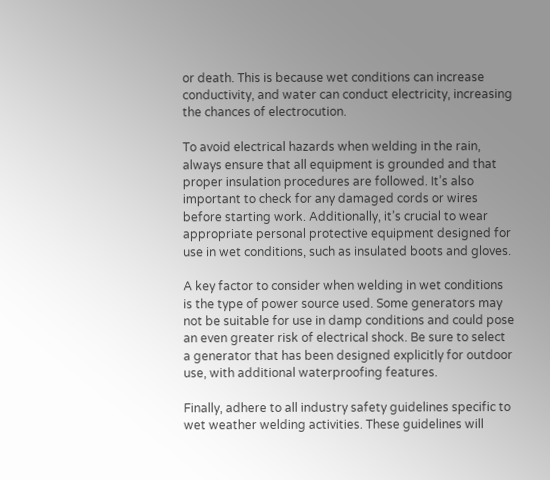or death. This is because wet conditions can increase conductivity, and water can conduct electricity, increasing the chances of electrocution.

To avoid electrical hazards when welding in the rain, always ensure that all equipment is grounded and that proper insulation procedures are followed. It’s also important to check for any damaged cords or wires before starting work. Additionally, it’s crucial to wear appropriate personal protective equipment designed for use in wet conditions, such as insulated boots and gloves.

A key factor to consider when welding in wet conditions is the type of power source used. Some generators may not be suitable for use in damp conditions and could pose an even greater risk of electrical shock. Be sure to select a generator that has been designed explicitly for outdoor use, with additional waterproofing features.

Finally, adhere to all industry safety guidelines specific to wet weather welding activities. These guidelines will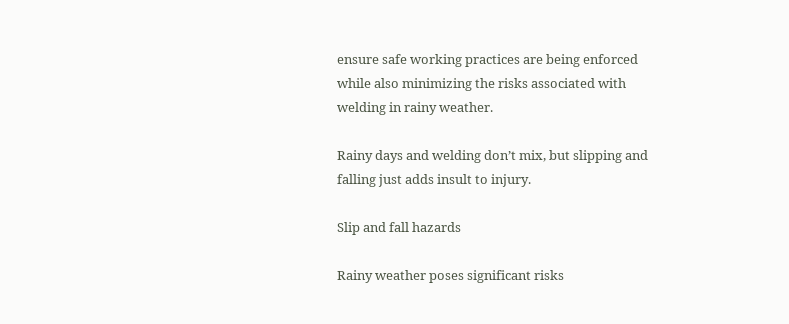ensure safe working practices are being enforced while also minimizing the risks associated with welding in rainy weather.

Rainy days and welding don’t mix, but slipping and falling just adds insult to injury.

Slip and fall hazards

Rainy weather poses significant risks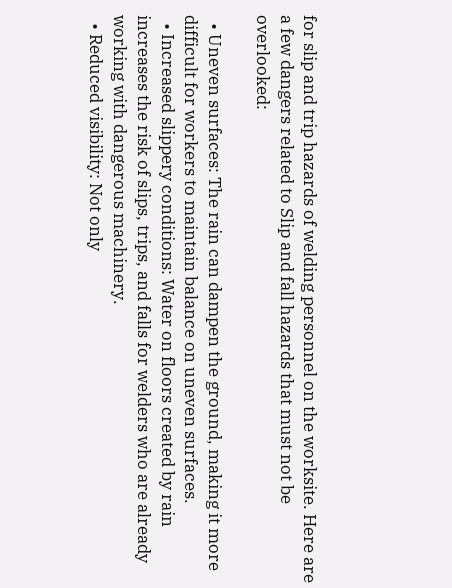for slip and trip hazards of welding personnel on the worksite. Here are a few dangers related to Slip and fall hazards that must not be overlooked:

  • Uneven surfaces: The rain can dampen the ground, making it more difficult for workers to maintain balance on uneven surfaces.
  • Increased slippery conditions: Water on floors created by rain increases the risk of slips, trips, and falls for welders who are already working with dangerous machinery.
  • Reduced visibility: Not only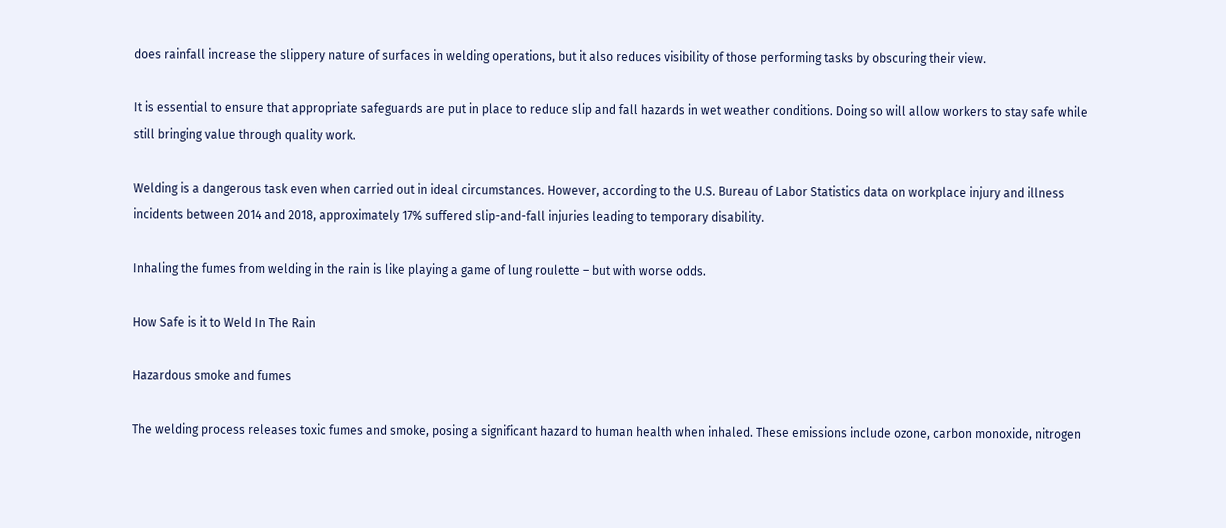does rainfall increase the slippery nature of surfaces in welding operations, but it also reduces visibility of those performing tasks by obscuring their view.

It is essential to ensure that appropriate safeguards are put in place to reduce slip and fall hazards in wet weather conditions. Doing so will allow workers to stay safe while still bringing value through quality work.

Welding is a dangerous task even when carried out in ideal circumstances. However, according to the U.S. Bureau of Labor Statistics data on workplace injury and illness incidents between 2014 and 2018, approximately 17% suffered slip-and-fall injuries leading to temporary disability.

Inhaling the fumes from welding in the rain is like playing a game of lung roulette – but with worse odds.

How Safe is it to Weld In The Rain

Hazardous smoke and fumes

The welding process releases toxic fumes and smoke, posing a significant hazard to human health when inhaled. These emissions include ozone, carbon monoxide, nitrogen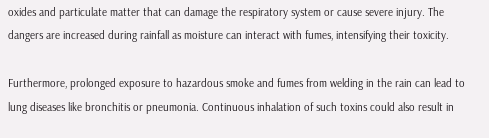oxides and particulate matter that can damage the respiratory system or cause severe injury. The dangers are increased during rainfall as moisture can interact with fumes, intensifying their toxicity.

Furthermore, prolonged exposure to hazardous smoke and fumes from welding in the rain can lead to lung diseases like bronchitis or pneumonia. Continuous inhalation of such toxins could also result in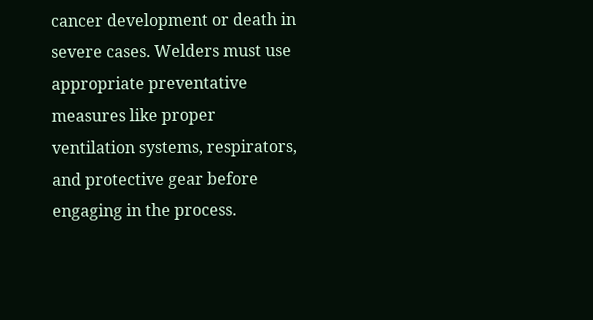cancer development or death in severe cases. Welders must use appropriate preventative measures like proper ventilation systems, respirators, and protective gear before engaging in the process.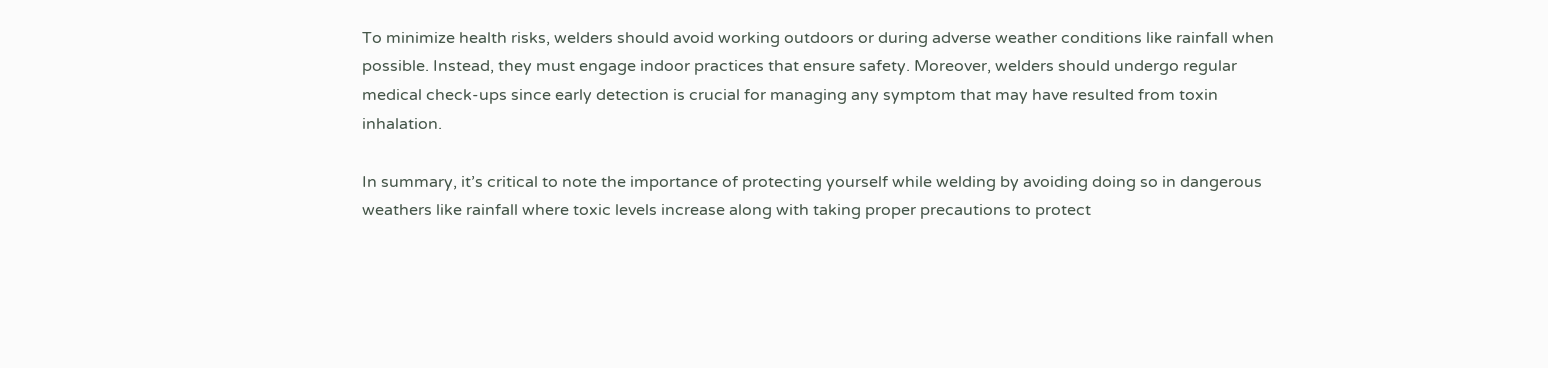To minimize health risks, welders should avoid working outdoors or during adverse weather conditions like rainfall when possible. Instead, they must engage indoor practices that ensure safety. Moreover, welders should undergo regular medical check-ups since early detection is crucial for managing any symptom that may have resulted from toxin inhalation.

In summary, it’s critical to note the importance of protecting yourself while welding by avoiding doing so in dangerous weathers like rainfall where toxic levels increase along with taking proper precautions to protect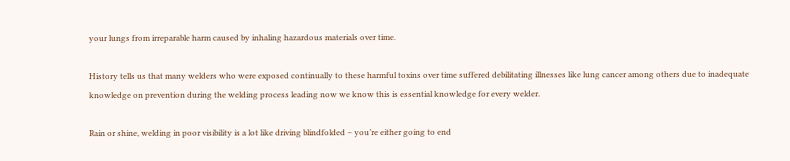your lungs from irreparable harm caused by inhaling hazardous materials over time.

History tells us that many welders who were exposed continually to these harmful toxins over time suffered debilitating illnesses like lung cancer among others due to inadequate knowledge on prevention during the welding process leading now we know this is essential knowledge for every welder.

Rain or shine, welding in poor visibility is a lot like driving blindfolded – you’re either going to end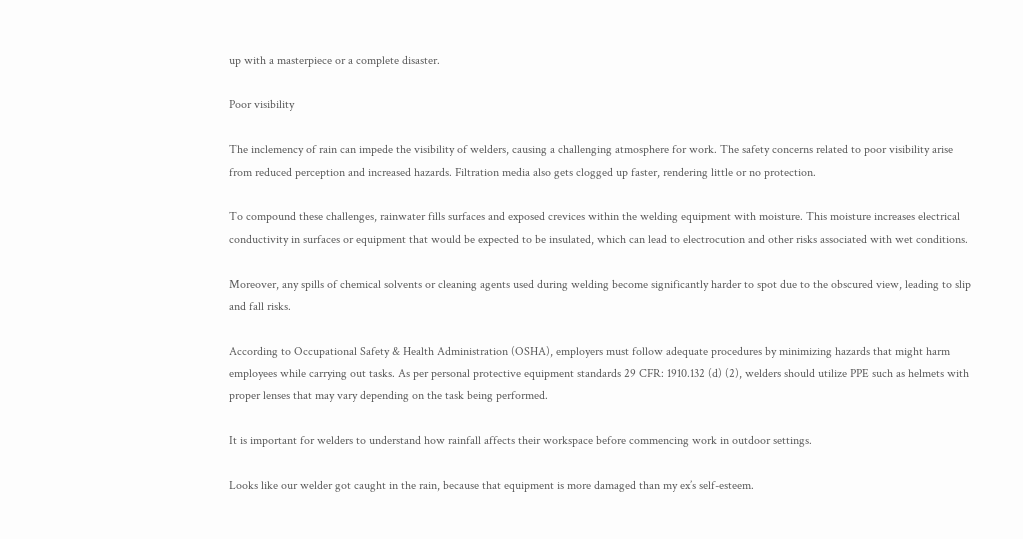up with a masterpiece or a complete disaster.

Poor visibility

The inclemency of rain can impede the visibility of welders, causing a challenging atmosphere for work. The safety concerns related to poor visibility arise from reduced perception and increased hazards. Filtration media also gets clogged up faster, rendering little or no protection.

To compound these challenges, rainwater fills surfaces and exposed crevices within the welding equipment with moisture. This moisture increases electrical conductivity in surfaces or equipment that would be expected to be insulated, which can lead to electrocution and other risks associated with wet conditions.

Moreover, any spills of chemical solvents or cleaning agents used during welding become significantly harder to spot due to the obscured view, leading to slip and fall risks.

According to Occupational Safety & Health Administration (OSHA), employers must follow adequate procedures by minimizing hazards that might harm employees while carrying out tasks. As per personal protective equipment standards 29 CFR: 1910.132 (d) (2), welders should utilize PPE such as helmets with proper lenses that may vary depending on the task being performed.

It is important for welders to understand how rainfall affects their workspace before commencing work in outdoor settings.

Looks like our welder got caught in the rain, because that equipment is more damaged than my ex’s self-esteem.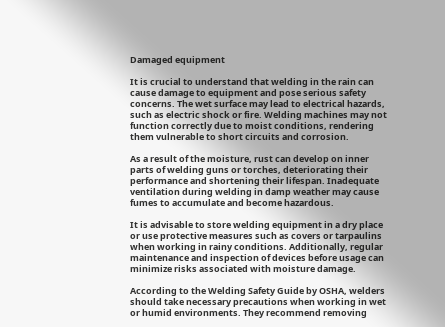Damaged equipment

It is crucial to understand that welding in the rain can cause damage to equipment and pose serious safety concerns. The wet surface may lead to electrical hazards, such as electric shock or fire. Welding machines may not function correctly due to moist conditions, rendering them vulnerable to short circuits and corrosion.

As a result of the moisture, rust can develop on inner parts of welding guns or torches, deteriorating their performance and shortening their lifespan. Inadequate ventilation during welding in damp weather may cause fumes to accumulate and become hazardous.

It is advisable to store welding equipment in a dry place or use protective measures such as covers or tarpaulins when working in rainy conditions. Additionally, regular maintenance and inspection of devices before usage can minimize risks associated with moisture damage.

According to the Welding Safety Guide by OSHA, welders should take necessary precautions when working in wet or humid environments. They recommend removing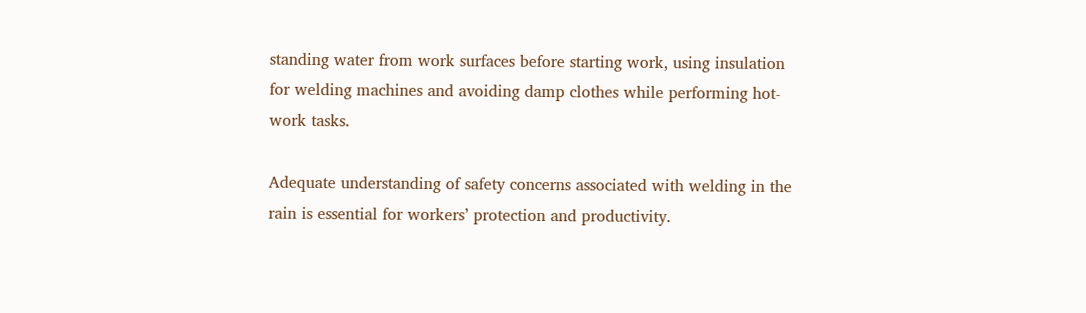standing water from work surfaces before starting work, using insulation for welding machines and avoiding damp clothes while performing hot-work tasks.

Adequate understanding of safety concerns associated with welding in the rain is essential for workers’ protection and productivity.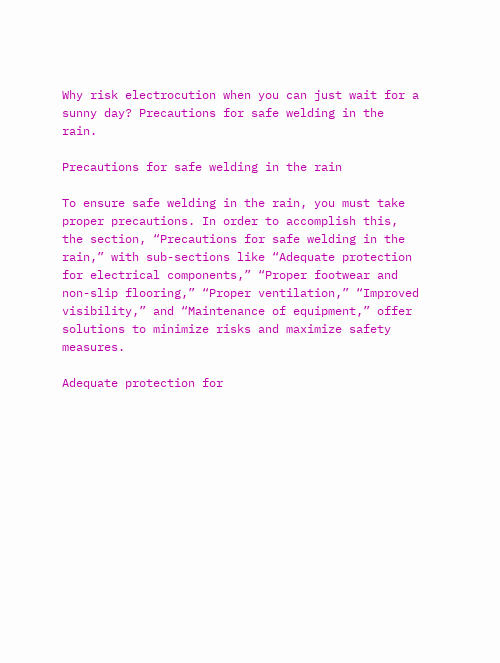Why risk electrocution when you can just wait for a sunny day? Precautions for safe welding in the rain.

Precautions for safe welding in the rain

To ensure safe welding in the rain, you must take proper precautions. In order to accomplish this, the section, “Precautions for safe welding in the rain,” with sub-sections like “Adequate protection for electrical components,” “Proper footwear and non-slip flooring,” “Proper ventilation,” “Improved visibility,” and “Maintenance of equipment,” offer solutions to minimize risks and maximize safety measures.

Adequate protection for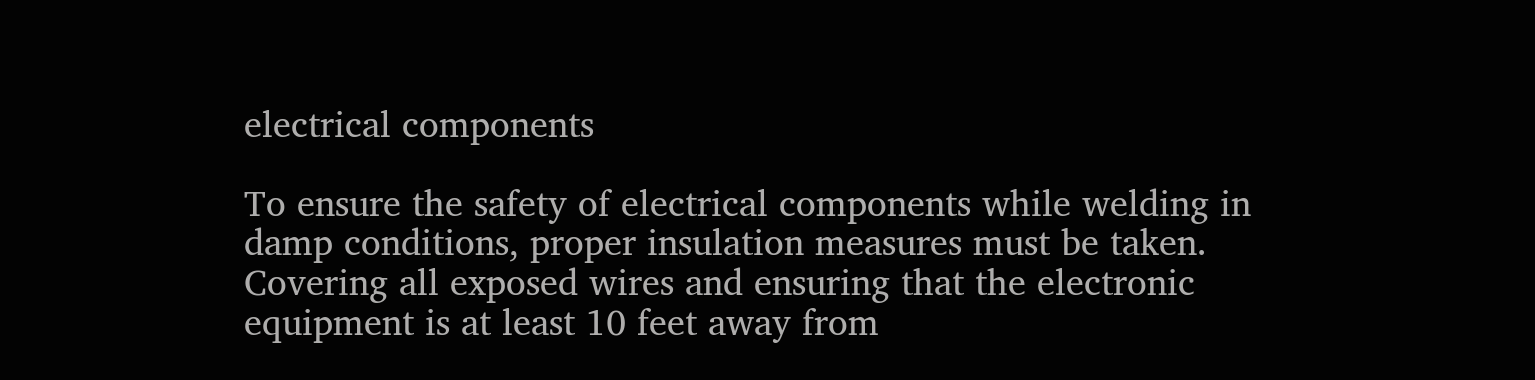electrical components

To ensure the safety of electrical components while welding in damp conditions, proper insulation measures must be taken. Covering all exposed wires and ensuring that the electronic equipment is at least 10 feet away from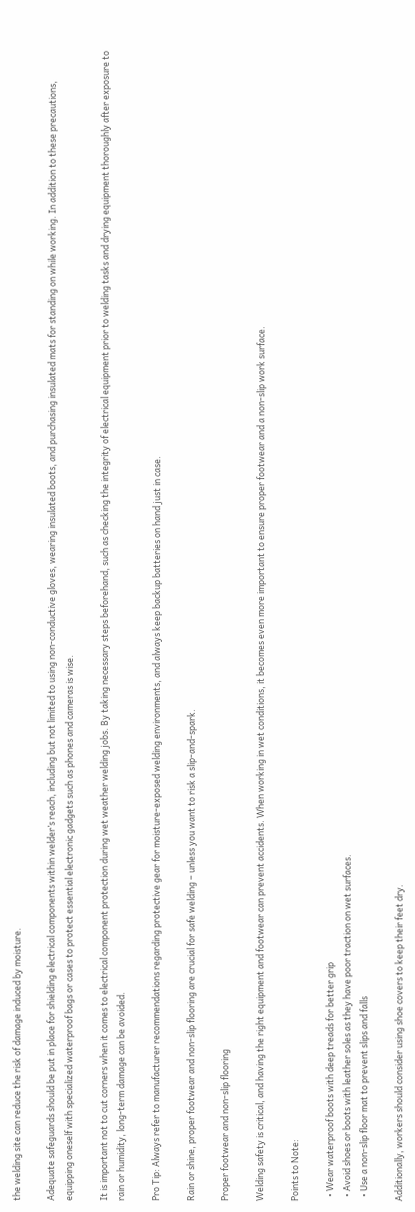the welding site can reduce the risk of damage induced by moisture.

Adequate safeguards should be put in place for shielding electrical components within welder’s reach, including but not limited to using non-conductive gloves, wearing insulated boots, and purchasing insulated mats for standing on while working. In addition to these precautions, equipping oneself with specialized waterproof bags or cases to protect essential electronic gadgets such as phones and cameras is wise.

It is important not to cut corners when it comes to electrical component protection during wet weather welding jobs. By taking necessary steps beforehand, such as checking the integrity of electrical equipment prior to welding tasks and drying equipment thoroughly after exposure to rain or humidity, long-term damage can be avoided.

Pro Tip: Always refer to manufacturer recommendations regarding protective gear for moisture-exposed welding environments, and always keep backup batteries on hand just in case.

Rain or shine, proper footwear and non-slip flooring are crucial for safe welding – unless you want to risk a slip-and-spark.

Proper footwear and non-slip flooring

Welding safety is critical, and having the right equipment and footwear can prevent accidents. When working in wet conditions, it becomes even more important to ensure proper footwear and a non-slip work surface.

Points to Note:

  • Wear waterproof boots with deep treads for better grip
  • Avoid shoes or boots with leather soles as they have poor traction on wet surfaces.
  • Use a non-slip floor mat to prevent slips and falls

Additionally, workers should consider using shoe covers to keep their feet dry.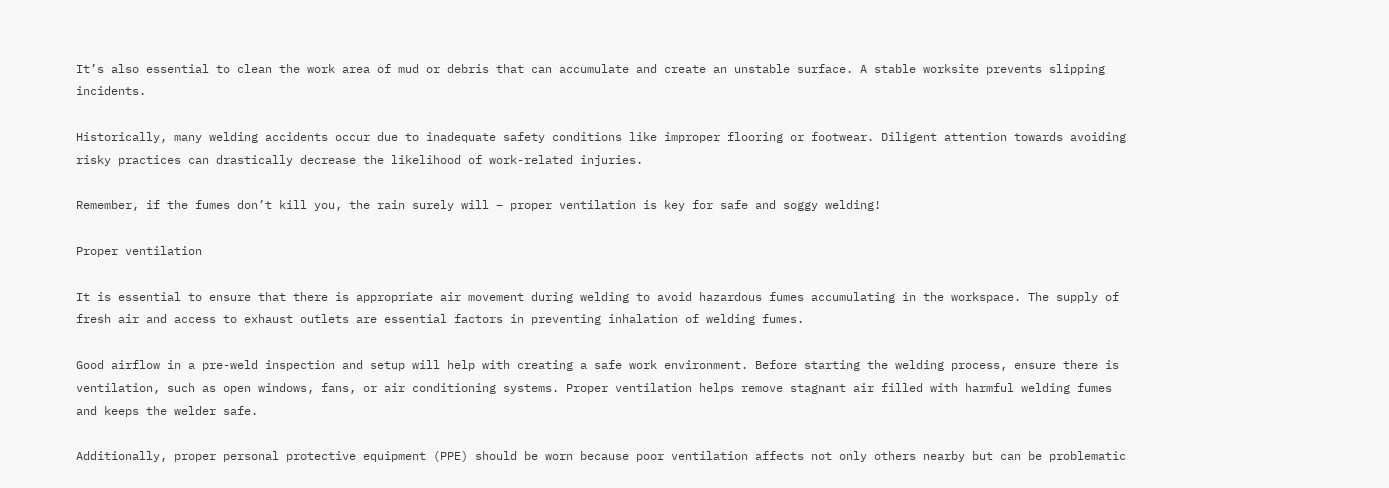It’s also essential to clean the work area of mud or debris that can accumulate and create an unstable surface. A stable worksite prevents slipping incidents.

Historically, many welding accidents occur due to inadequate safety conditions like improper flooring or footwear. Diligent attention towards avoiding risky practices can drastically decrease the likelihood of work-related injuries.

Remember, if the fumes don’t kill you, the rain surely will – proper ventilation is key for safe and soggy welding!

Proper ventilation

It is essential to ensure that there is appropriate air movement during welding to avoid hazardous fumes accumulating in the workspace. The supply of fresh air and access to exhaust outlets are essential factors in preventing inhalation of welding fumes.

Good airflow in a pre-weld inspection and setup will help with creating a safe work environment. Before starting the welding process, ensure there is ventilation, such as open windows, fans, or air conditioning systems. Proper ventilation helps remove stagnant air filled with harmful welding fumes and keeps the welder safe.

Additionally, proper personal protective equipment (PPE) should be worn because poor ventilation affects not only others nearby but can be problematic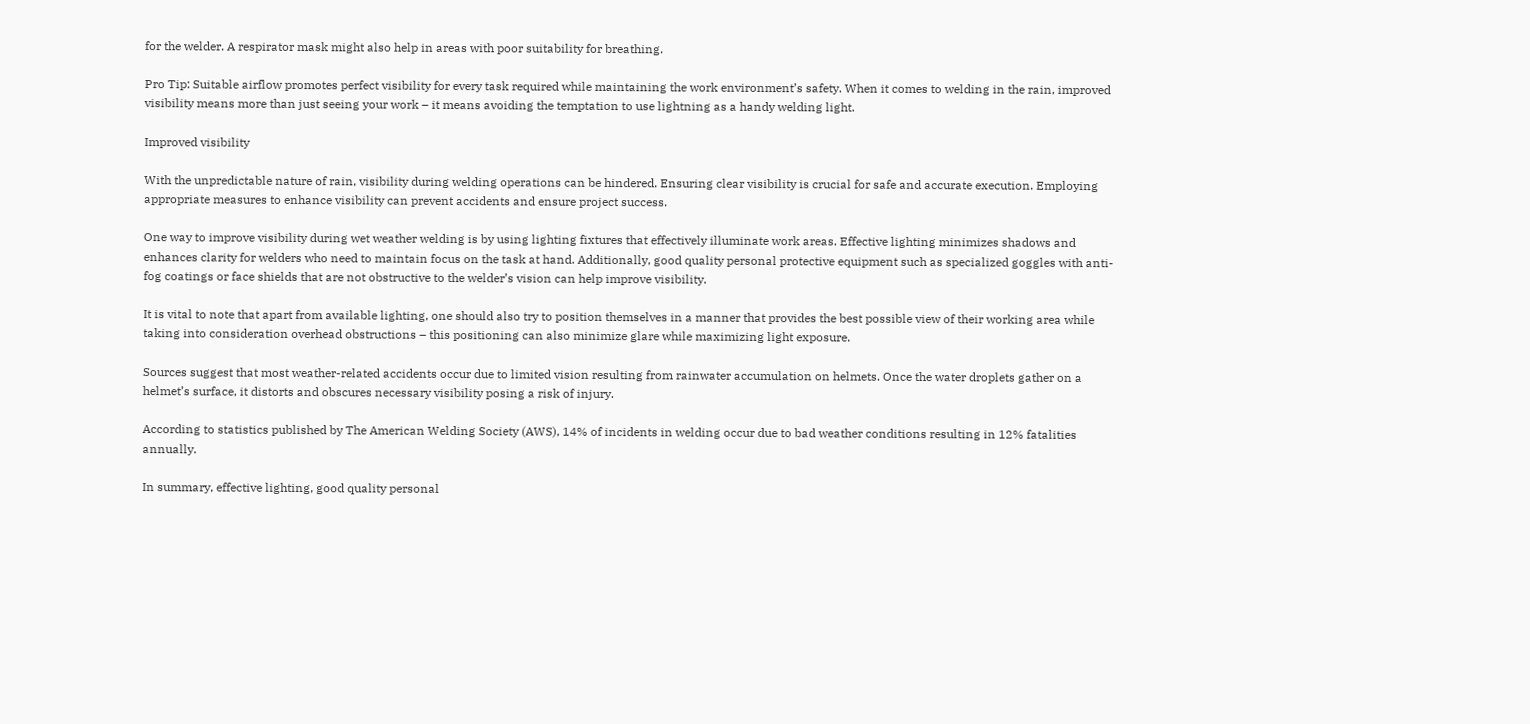for the welder. A respirator mask might also help in areas with poor suitability for breathing.

Pro Tip: Suitable airflow promotes perfect visibility for every task required while maintaining the work environment’s safety. When it comes to welding in the rain, improved visibility means more than just seeing your work – it means avoiding the temptation to use lightning as a handy welding light.

Improved visibility

With the unpredictable nature of rain, visibility during welding operations can be hindered. Ensuring clear visibility is crucial for safe and accurate execution. Employing appropriate measures to enhance visibility can prevent accidents and ensure project success.

One way to improve visibility during wet weather welding is by using lighting fixtures that effectively illuminate work areas. Effective lighting minimizes shadows and enhances clarity for welders who need to maintain focus on the task at hand. Additionally, good quality personal protective equipment such as specialized goggles with anti-fog coatings or face shields that are not obstructive to the welder’s vision can help improve visibility.

It is vital to note that apart from available lighting, one should also try to position themselves in a manner that provides the best possible view of their working area while taking into consideration overhead obstructions – this positioning can also minimize glare while maximizing light exposure.

Sources suggest that most weather-related accidents occur due to limited vision resulting from rainwater accumulation on helmets. Once the water droplets gather on a helmet’s surface, it distorts and obscures necessary visibility posing a risk of injury.

According to statistics published by The American Welding Society (AWS), 14% of incidents in welding occur due to bad weather conditions resulting in 12% fatalities annually.

In summary, effective lighting, good quality personal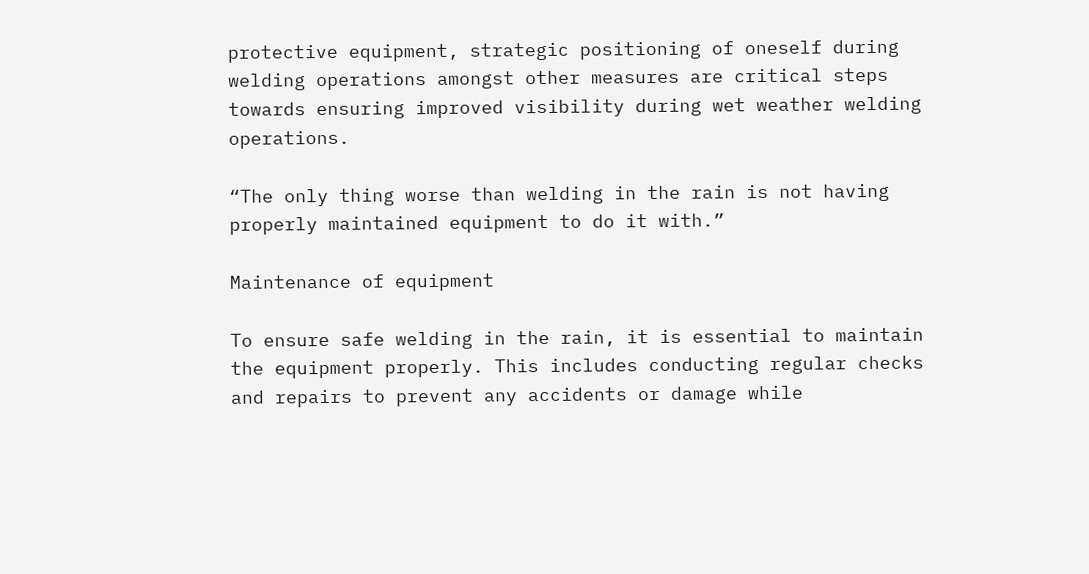protective equipment, strategic positioning of oneself during welding operations amongst other measures are critical steps towards ensuring improved visibility during wet weather welding operations.

“The only thing worse than welding in the rain is not having properly maintained equipment to do it with.”

Maintenance of equipment

To ensure safe welding in the rain, it is essential to maintain the equipment properly. This includes conducting regular checks and repairs to prevent any accidents or damage while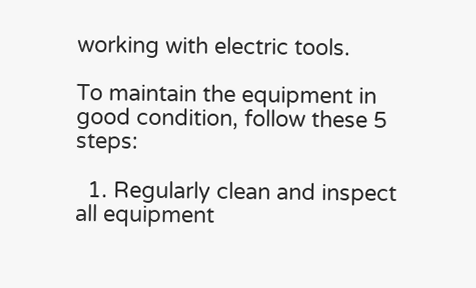working with electric tools.

To maintain the equipment in good condition, follow these 5 steps:

  1. Regularly clean and inspect all equipment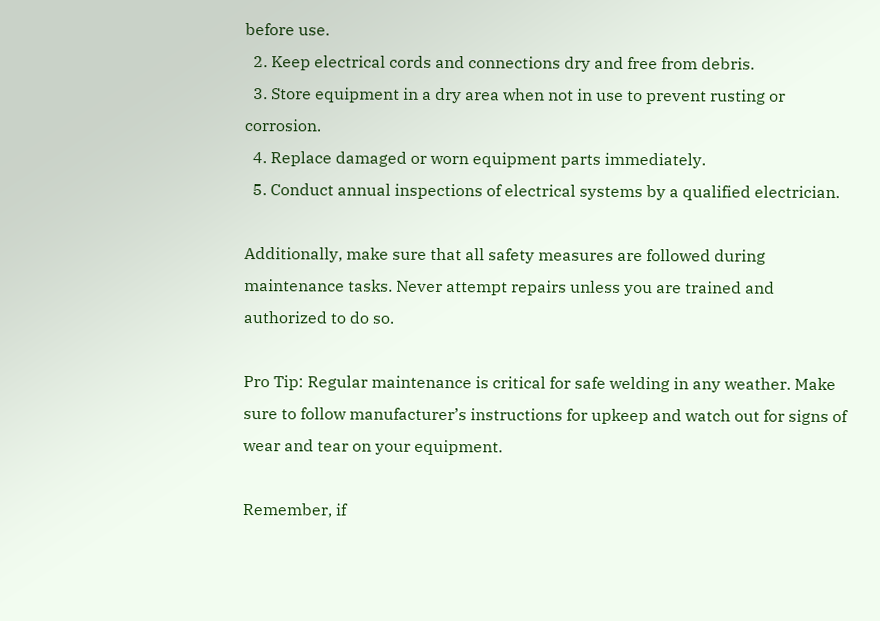before use.
  2. Keep electrical cords and connections dry and free from debris.
  3. Store equipment in a dry area when not in use to prevent rusting or corrosion.
  4. Replace damaged or worn equipment parts immediately.
  5. Conduct annual inspections of electrical systems by a qualified electrician.

Additionally, make sure that all safety measures are followed during maintenance tasks. Never attempt repairs unless you are trained and authorized to do so.

Pro Tip: Regular maintenance is critical for safe welding in any weather. Make sure to follow manufacturer’s instructions for upkeep and watch out for signs of wear and tear on your equipment.

Remember, if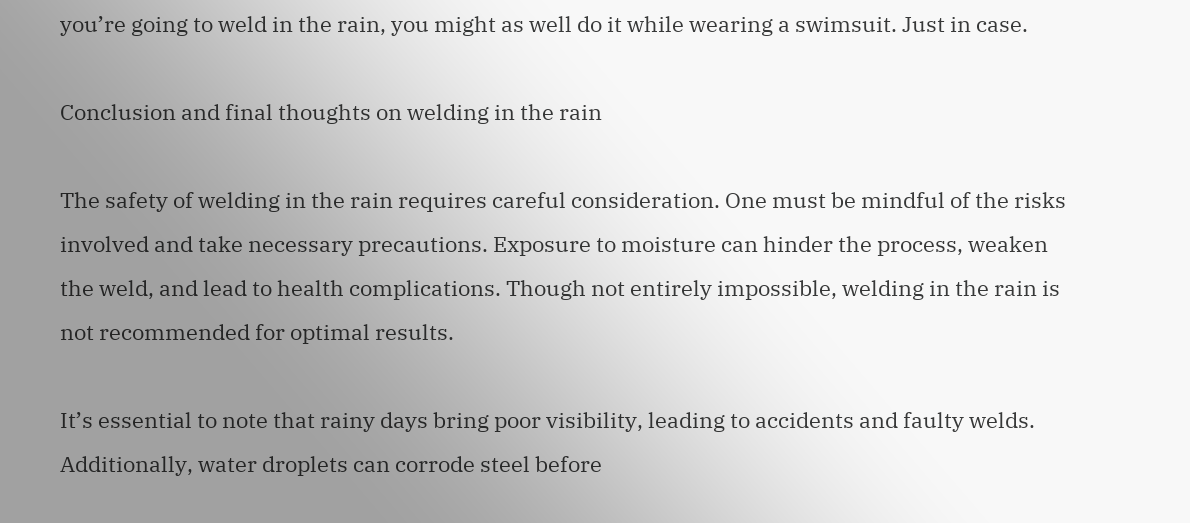you’re going to weld in the rain, you might as well do it while wearing a swimsuit. Just in case.

Conclusion and final thoughts on welding in the rain

The safety of welding in the rain requires careful consideration. One must be mindful of the risks involved and take necessary precautions. Exposure to moisture can hinder the process, weaken the weld, and lead to health complications. Though not entirely impossible, welding in the rain is not recommended for optimal results.

It’s essential to note that rainy days bring poor visibility, leading to accidents and faulty welds. Additionally, water droplets can corrode steel before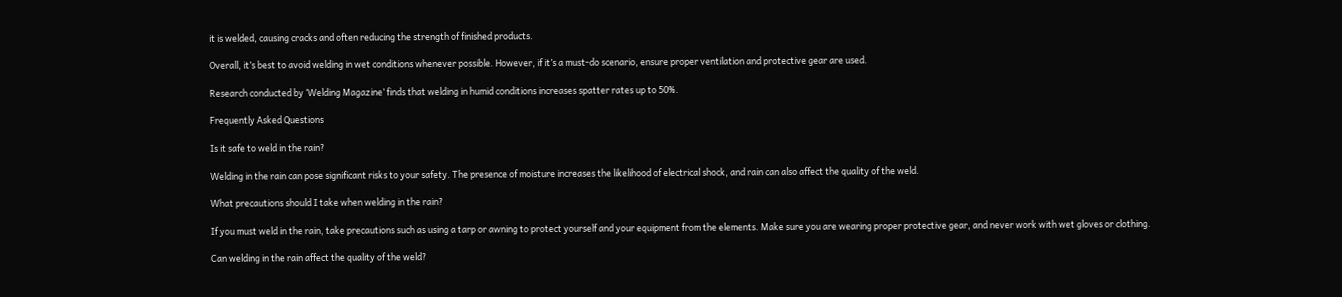it is welded, causing cracks and often reducing the strength of finished products.

Overall, it’s best to avoid welding in wet conditions whenever possible. However, if it’s a must-do scenario, ensure proper ventilation and protective gear are used.

Research conducted by ‘Welding Magazine’ finds that welding in humid conditions increases spatter rates up to 50%.

Frequently Asked Questions

Is it safe to weld in the rain?

Welding in the rain can pose significant risks to your safety. The presence of moisture increases the likelihood of electrical shock, and rain can also affect the quality of the weld.

What precautions should I take when welding in the rain?

If you must weld in the rain, take precautions such as using a tarp or awning to protect yourself and your equipment from the elements. Make sure you are wearing proper protective gear, and never work with wet gloves or clothing.

Can welding in the rain affect the quality of the weld?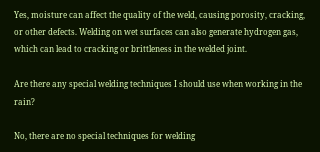Yes, moisture can affect the quality of the weld, causing porosity, cracking, or other defects. Welding on wet surfaces can also generate hydrogen gas, which can lead to cracking or brittleness in the welded joint.

Are there any special welding techniques I should use when working in the rain?

No, there are no special techniques for welding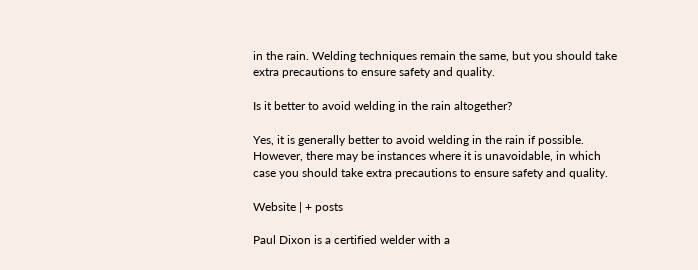in the rain. Welding techniques remain the same, but you should take extra precautions to ensure safety and quality.

Is it better to avoid welding in the rain altogether?

Yes, it is generally better to avoid welding in the rain if possible. However, there may be instances where it is unavoidable, in which case you should take extra precautions to ensure safety and quality.

Website | + posts

Paul Dixon is a certified welder with a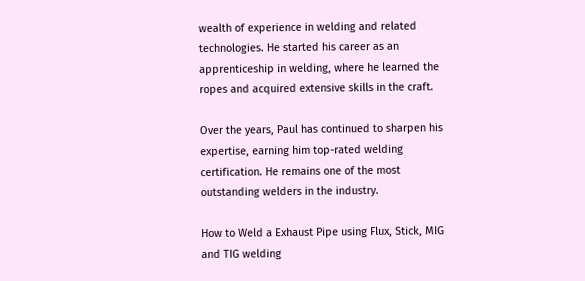wealth of experience in welding and related technologies. He started his career as an apprenticeship in welding, where he learned the ropes and acquired extensive skills in the craft.

Over the years, Paul has continued to sharpen his expertise, earning him top-rated welding certification. He remains one of the most outstanding welders in the industry.

How to Weld a Exhaust Pipe using Flux, Stick, MIG and TIG welding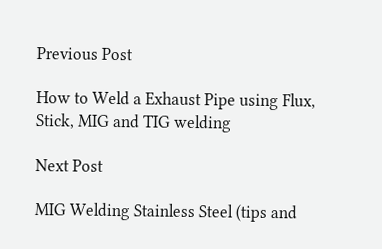Previous Post

How to Weld a Exhaust Pipe using Flux, Stick, MIG and TIG welding

Next Post

MIG Welding Stainless Steel (tips and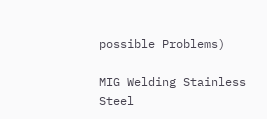possible Problems)

MIG Welding Stainless Steel